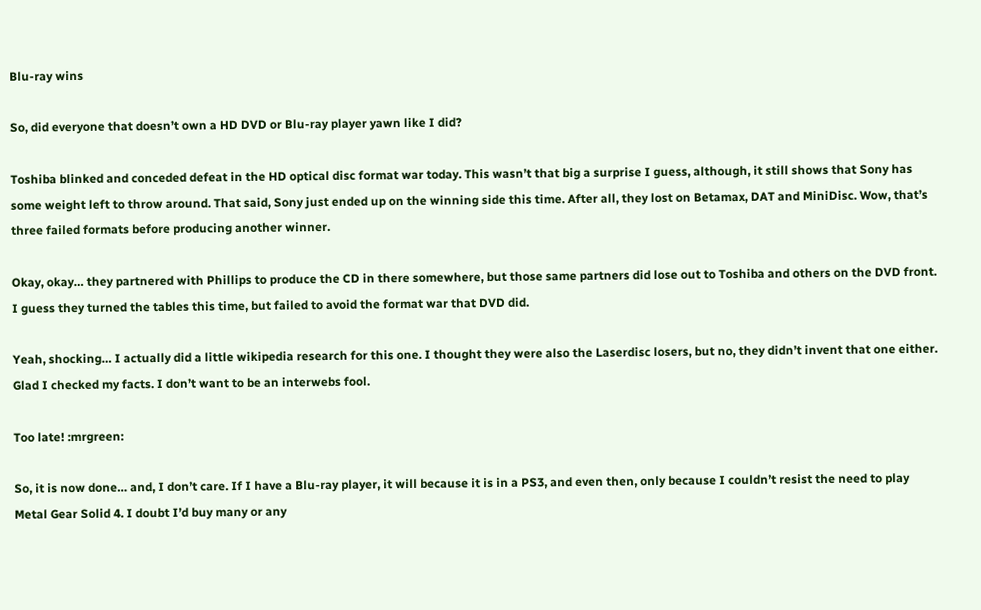Blu-ray wins

So, did everyone that doesn’t own a HD DVD or Blu-ray player yawn like I did?

Toshiba blinked and conceded defeat in the HD optical disc format war today. This wasn’t that big a surprise I guess, although, it still shows that Sony has some weight left to throw around. That said, Sony just ended up on the winning side this time. After all, they lost on Betamax, DAT and MiniDisc. Wow, that’s three failed formats before producing another winner.

Okay, okay… they partnered with Phillips to produce the CD in there somewhere, but those same partners did lose out to Toshiba and others on the DVD front. I guess they turned the tables this time, but failed to avoid the format war that DVD did.

Yeah, shocking… I actually did a little wikipedia research for this one. I thought they were also the Laserdisc losers, but no, they didn’t invent that one either. Glad I checked my facts. I don’t want to be an interwebs fool.

Too late! :mrgreen:

So, it is now done… and, I don’t care. If I have a Blu-ray player, it will because it is in a PS3, and even then, only because I couldn’t resist the need to play Metal Gear Solid 4. I doubt I’d buy many or any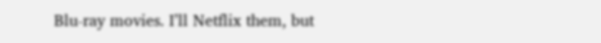Blu-ray movies. I’ll Netflix them, but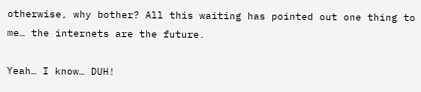otherwise, why bother? All this waiting has pointed out one thing to me… the internets are the future.

Yeah… I know… DUH!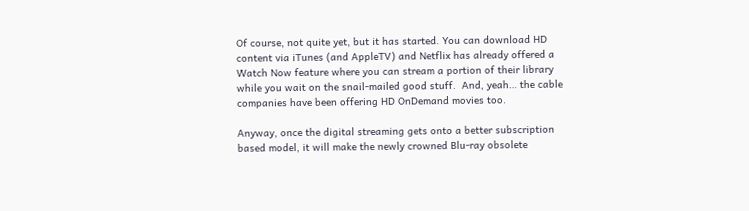Of course, not quite yet, but it has started. You can download HD content via iTunes (and AppleTV) and Netflix has already offered a Watch Now feature where you can stream a portion of their library while you wait on the snail-mailed good stuff.  And, yeah… the cable companies have been offering HD OnDemand movies too.

Anyway, once the digital streaming gets onto a better subscription based model, it will make the newly crowned Blu-ray obsolete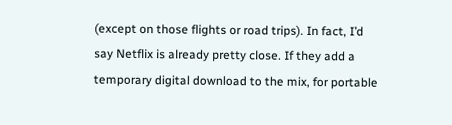(except on those flights or road trips). In fact, I’d say Netflix is already pretty close. If they add a temporary digital download to the mix, for portable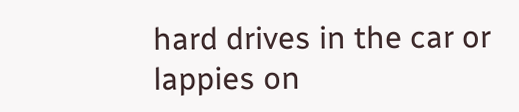hard drives in the car or lappies on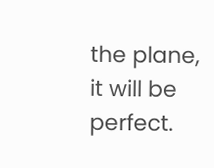the plane, it will be perfect.